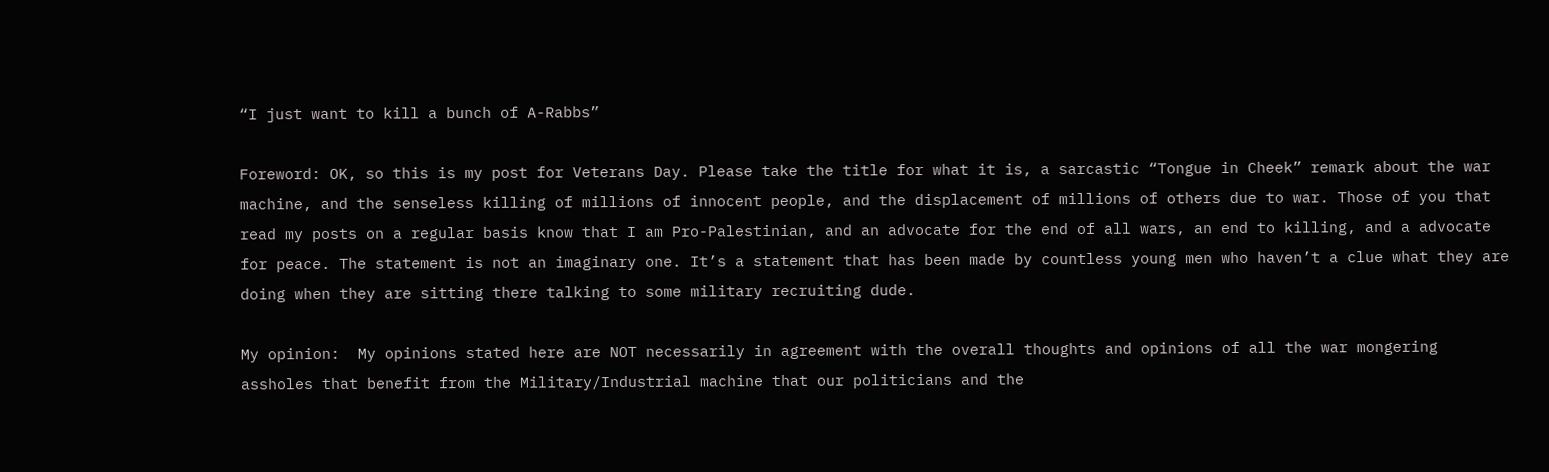“I just want to kill a bunch of A-Rabbs”

Foreword: OK, so this is my post for Veterans Day. Please take the title for what it is, a sarcastic “Tongue in Cheek” remark about the war machine, and the senseless killing of millions of innocent people, and the displacement of millions of others due to war. Those of you that read my posts on a regular basis know that I am Pro-Palestinian, and an advocate for the end of all wars, an end to killing, and a advocate for peace. The statement is not an imaginary one. It’s a statement that has been made by countless young men who haven’t a clue what they are doing when they are sitting there talking to some military recruiting dude.

My opinion:  My opinions stated here are NOT necessarily in agreement with the overall thoughts and opinions of all the war mongering assholes that benefit from the Military/Industrial machine that our politicians and the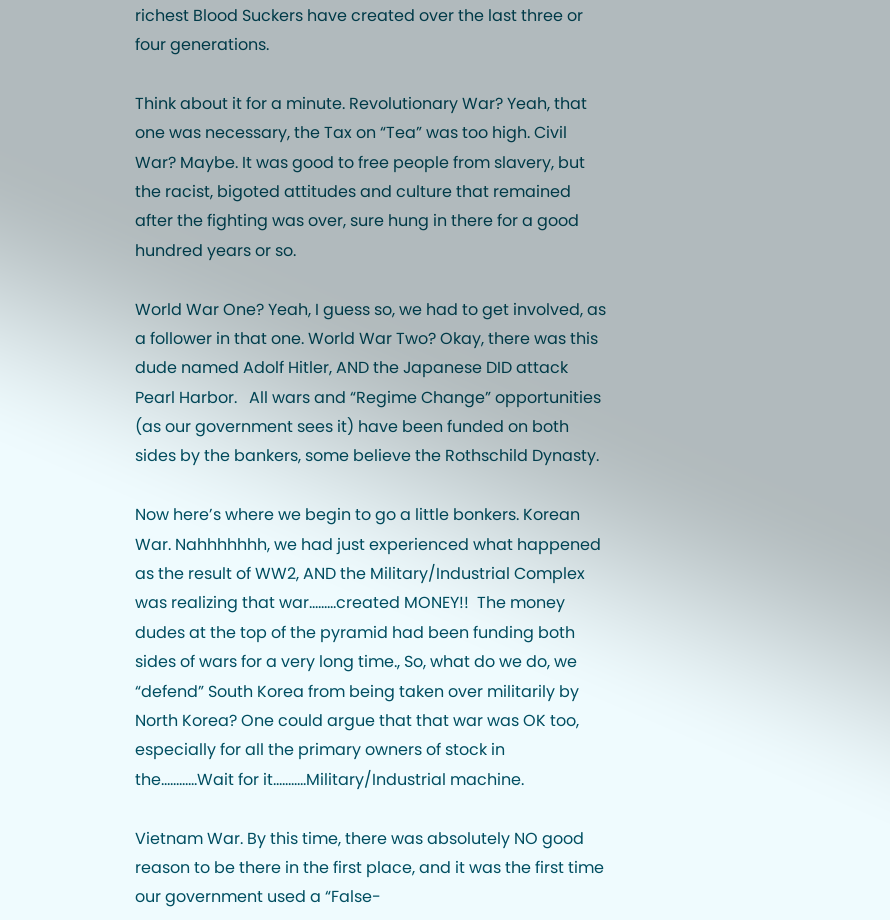richest Blood Suckers have created over the last three or four generations.

Think about it for a minute. Revolutionary War? Yeah, that one was necessary, the Tax on “Tea” was too high. Civil War? Maybe. It was good to free people from slavery, but the racist, bigoted attitudes and culture that remained after the fighting was over, sure hung in there for a good hundred years or so.

World War One? Yeah, I guess so, we had to get involved, as a follower in that one. World War Two? Okay, there was this dude named Adolf Hitler, AND the Japanese DID attack Pearl Harbor.   All wars and “Regime Change” opportunities (as our government sees it) have been funded on both sides by the bankers, some believe the Rothschild Dynasty.

Now here’s where we begin to go a little bonkers. Korean War. Nahhhhhhh, we had just experienced what happened as the result of WW2, AND the Military/Industrial Complex was realizing that war………created MONEY!!  The money dudes at the top of the pyramid had been funding both sides of wars for a very long time., So, what do we do, we “defend” South Korea from being taken over militarily by North Korea? One could argue that that war was OK too, especially for all the primary owners of stock in the…………Wait for it………..Military/Industrial machine.

Vietnam War. By this time, there was absolutely NO good reason to be there in the first place, and it was the first time our government used a “False-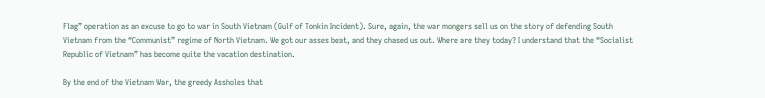Flag” operation as an excuse to go to war in South Vietnam (Gulf of Tonkin Incident). Sure, again, the war mongers sell us on the story of defending South Vietnam from the “Communist” regime of North Vietnam. We got our asses beat, and they chased us out. Where are they today? I understand that the “Socialist Republic of Vietnam” has become quite the vacation destination.

By the end of the Vietnam War, the greedy Assholes that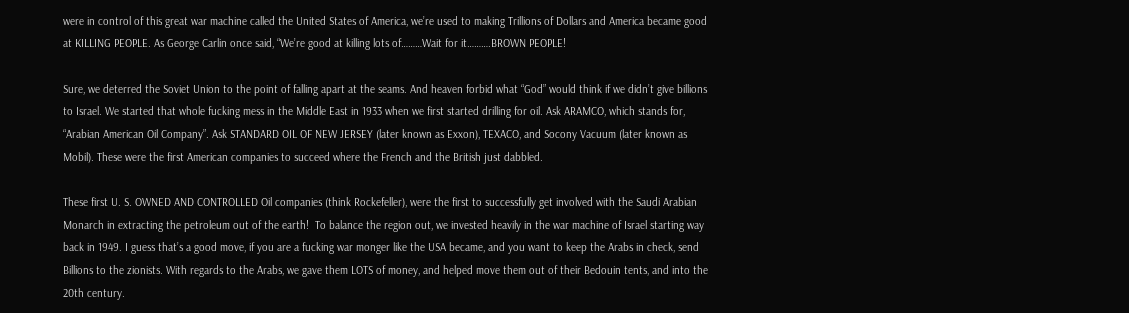were in control of this great war machine called the United States of America, we’re used to making Trillions of Dollars and America became good at KILLING PEOPLE. As George Carlin once said, “We’re good at killing lots of………Wait for it……….BROWN PEOPLE!

Sure, we deterred the Soviet Union to the point of falling apart at the seams. And heaven forbid what “God” would think if we didn’t give billions to Israel. We started that whole fucking mess in the Middle East in 1933 when we first started drilling for oil. Ask ARAMCO, which stands for, “Arabian American Oil Company”. Ask STANDARD OIL OF NEW JERSEY (later known as Exxon), TEXACO, and Socony Vacuum (later known as Mobil). These were the first American companies to succeed where the French and the British just dabbled.

These first U. S. OWNED AND CONTROLLED Oil companies (think Rockefeller), were the first to successfully get involved with the Saudi Arabian Monarch in extracting the petroleum out of the earth!  To balance the region out, we invested heavily in the war machine of Israel starting way back in 1949. I guess that’s a good move, if you are a fucking war monger like the USA became, and you want to keep the Arabs in check, send Billions to the zionists. With regards to the Arabs, we gave them LOTS of money, and helped move them out of their Bedouin tents, and into the 20th century.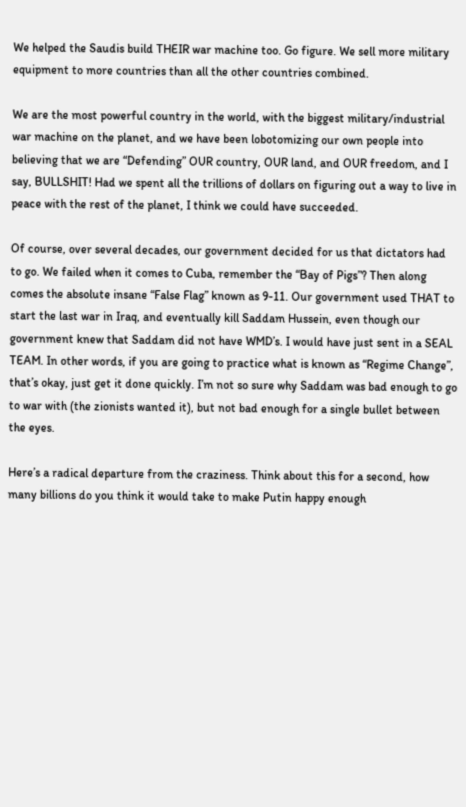We helped the Saudis build THEIR war machine too. Go figure. We sell more military equipment to more countries than all the other countries combined.

We are the most powerful country in the world, with the biggest military/industrial war machine on the planet, and we have been lobotomizing our own people into believing that we are “Defending” OUR country, OUR land, and OUR freedom, and I say, BULLSHIT! Had we spent all the trillions of dollars on figuring out a way to live in peace with the rest of the planet, I think we could have succeeded.

Of course, over several decades, our government decided for us that dictators had to go. We failed when it comes to Cuba, remember the “Bay of Pigs”? Then along comes the absolute insane “False Flag” known as 9-11. Our government used THAT to start the last war in Iraq, and eventually kill Saddam Hussein, even though our government knew that Saddam did not have WMD’s. I would have just sent in a SEAL TEAM. In other words, if you are going to practice what is known as “Regime Change”, that’s okay, just get it done quickly. I’m not so sure why Saddam was bad enough to go to war with (the zionists wanted it), but not bad enough for a single bullet between the eyes.

Here’s a radical departure from the craziness. Think about this for a second, how many billions do you think it would take to make Putin happy enough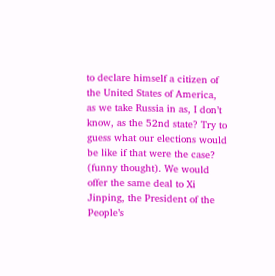to declare himself a citizen of the United States of America, as we take Russia in as, I don’t know, as the 52nd state? Try to guess what our elections would be like if that were the case? (funny thought). We would offer the same deal to Xi Jinping, the President of the People’s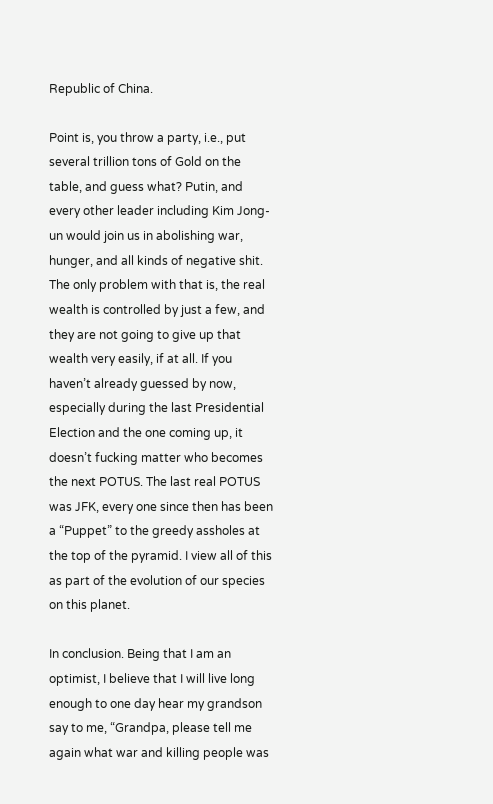Republic of China.

Point is, you throw a party, i.e., put several trillion tons of Gold on the table, and guess what? Putin, and every other leader including Kim Jong-un would join us in abolishing war, hunger, and all kinds of negative shit. The only problem with that is, the real wealth is controlled by just a few, and they are not going to give up that wealth very easily, if at all. If you haven’t already guessed by now, especially during the last Presidential Election and the one coming up, it doesn’t fucking matter who becomes the next POTUS. The last real POTUS was JFK, every one since then has been a “Puppet” to the greedy assholes at the top of the pyramid. I view all of this as part of the evolution of our species on this planet.

In conclusion. Being that I am an optimist, I believe that I will live long enough to one day hear my grandson say to me, “Grandpa, please tell me again what war and killing people was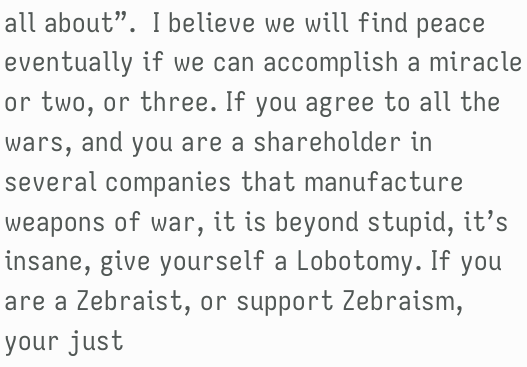all about”.  I believe we will find peace eventually if we can accomplish a miracle or two, or three. If you agree to all the wars, and you are a shareholder in several companies that manufacture weapons of war, it is beyond stupid, it’s insane, give yourself a Lobotomy. If you are a Zebraist, or support Zebraism, your just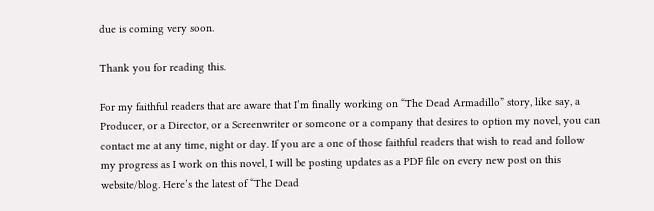due is coming very soon.

Thank you for reading this.

For my faithful readers that are aware that I’m finally working on “The Dead Armadillo” story, like say, a Producer, or a Director, or a Screenwriter or someone or a company that desires to option my novel, you can contact me at any time, night or day. If you are a one of those faithful readers that wish to read and follow my progress as I work on this novel, I will be posting updates as a PDF file on every new post on this website/blog. Here’s the latest of “The Dead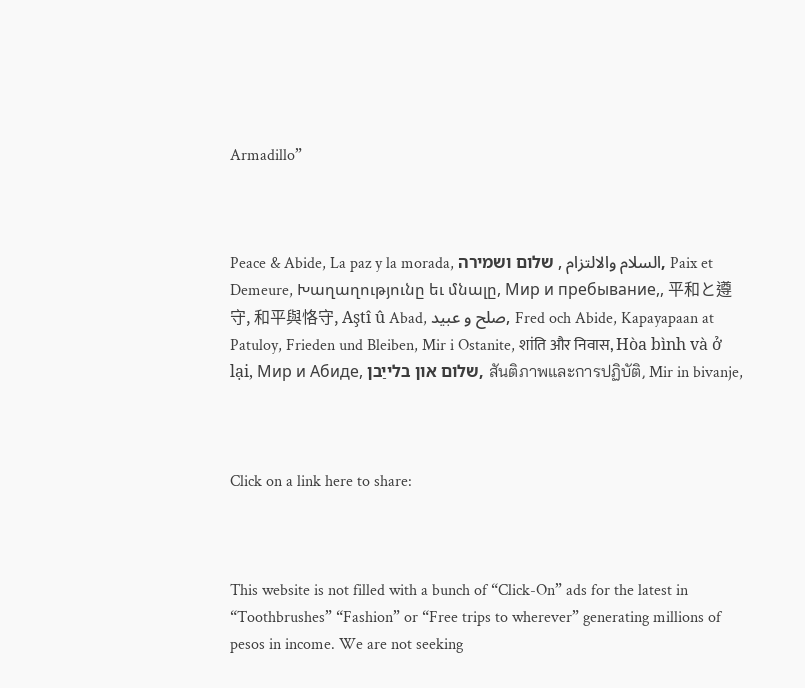Armadillo”



Peace & Abide, La paz y la morada, السلام والالتزام , שלום ושמירה, Paix et Demeure, Խաղաղությունը եւ մնալը, Мир и пребывание,, 平和と遵守, 和平與恪守, Aştî û Abad, صلح و عبید, Fred och Abide, Kapayapaan at Patuloy, Frieden und Bleiben, Mir i Ostanite, शांति और निवास, Hòa bình và ở lại, Мир и Абиде, שלום און בלייַבן, สันติภาพและการปฏิบัติ, Mir in bivanje,



Click on a link here to share:



This website is not filled with a bunch of “Click-On” ads for the latest in “Toothbrushes” “Fashion” or “Free trips to wherever” generating millions of pesos in income. We are not seeking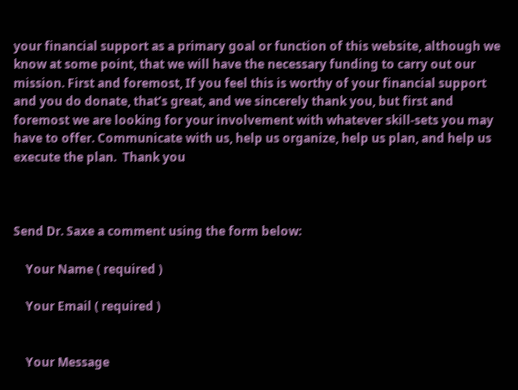your financial support as a primary goal or function of this website, although we know at some point, that we will have the necessary funding to carry out our mission. First and foremost, If you feel this is worthy of your financial support and you do donate, that’s great, and we sincerely thank you, but first and foremost we are looking for your involvement with whatever skill-sets you may have to offer. Communicate with us, help us organize, help us plan, and help us execute the plan.  Thank you



Send Dr. Saxe a comment using the form below:

    Your Name ( required )

    Your Email ( required )


    Your Message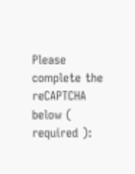Please complete the reCAPTCHA below ( required ):